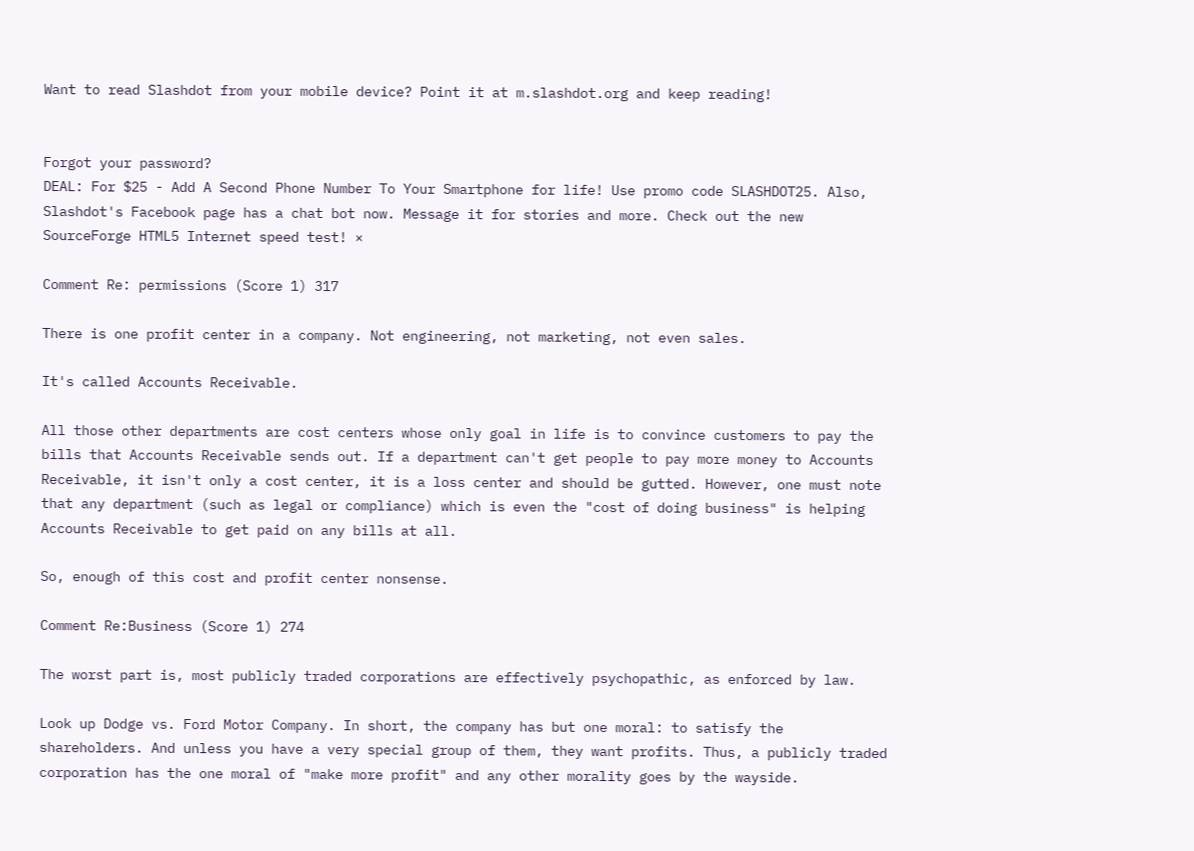Want to read Slashdot from your mobile device? Point it at m.slashdot.org and keep reading!


Forgot your password?
DEAL: For $25 - Add A Second Phone Number To Your Smartphone for life! Use promo code SLASHDOT25. Also, Slashdot's Facebook page has a chat bot now. Message it for stories and more. Check out the new SourceForge HTML5 Internet speed test! ×

Comment Re: permissions (Score 1) 317

There is one profit center in a company. Not engineering, not marketing, not even sales.

It's called Accounts Receivable.

All those other departments are cost centers whose only goal in life is to convince customers to pay the bills that Accounts Receivable sends out. If a department can't get people to pay more money to Accounts Receivable, it isn't only a cost center, it is a loss center and should be gutted. However, one must note that any department (such as legal or compliance) which is even the "cost of doing business" is helping Accounts Receivable to get paid on any bills at all.

So, enough of this cost and profit center nonsense.

Comment Re:Business (Score 1) 274

The worst part is, most publicly traded corporations are effectively psychopathic, as enforced by law.

Look up Dodge vs. Ford Motor Company. In short, the company has but one moral: to satisfy the shareholders. And unless you have a very special group of them, they want profits. Thus, a publicly traded corporation has the one moral of "make more profit" and any other morality goes by the wayside.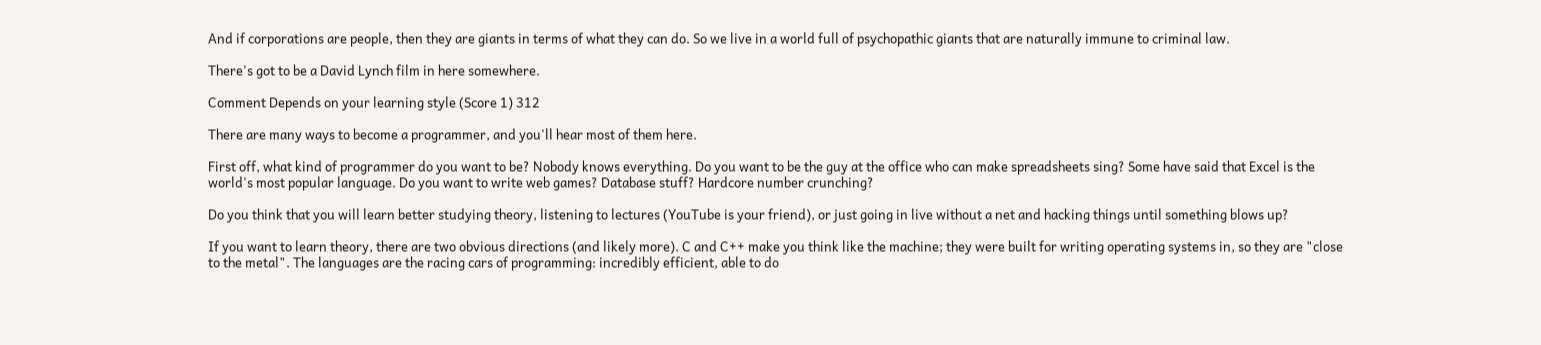And if corporations are people, then they are giants in terms of what they can do. So we live in a world full of psychopathic giants that are naturally immune to criminal law.

There's got to be a David Lynch film in here somewhere.

Comment Depends on your learning style (Score 1) 312

There are many ways to become a programmer, and you'll hear most of them here.

First off, what kind of programmer do you want to be? Nobody knows everything. Do you want to be the guy at the office who can make spreadsheets sing? Some have said that Excel is the world's most popular language. Do you want to write web games? Database stuff? Hardcore number crunching?

Do you think that you will learn better studying theory, listening to lectures (YouTube is your friend), or just going in live without a net and hacking things until something blows up?

If you want to learn theory, there are two obvious directions (and likely more). C and C++ make you think like the machine; they were built for writing operating systems in, so they are "close to the metal". The languages are the racing cars of programming: incredibly efficient, able to do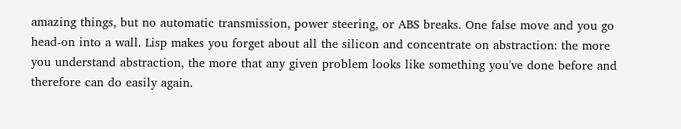amazing things, but no automatic transmission, power steering, or ABS breaks. One false move and you go head-on into a wall. Lisp makes you forget about all the silicon and concentrate on abstraction: the more you understand abstraction, the more that any given problem looks like something you've done before and therefore can do easily again.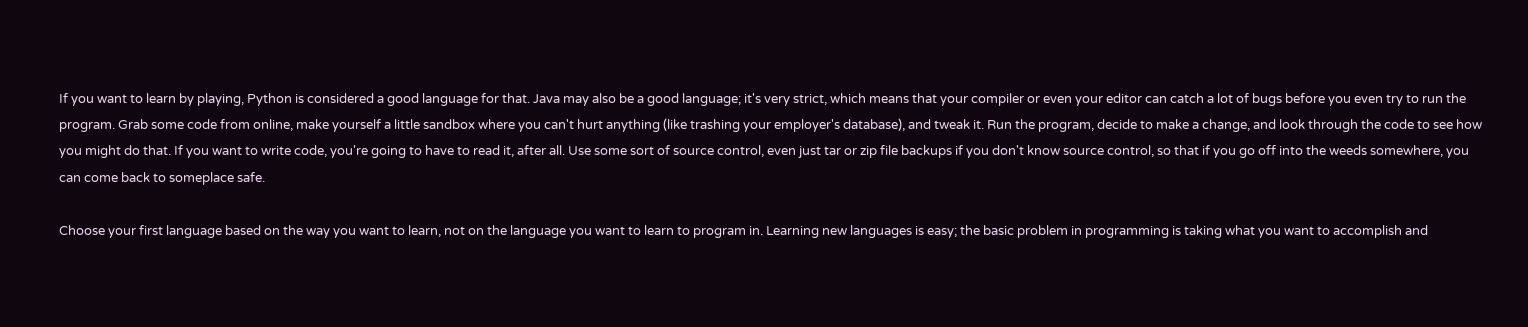If you want to learn by playing, Python is considered a good language for that. Java may also be a good language; it's very strict, which means that your compiler or even your editor can catch a lot of bugs before you even try to run the program. Grab some code from online, make yourself a little sandbox where you can't hurt anything (like trashing your employer's database), and tweak it. Run the program, decide to make a change, and look through the code to see how you might do that. If you want to write code, you're going to have to read it, after all. Use some sort of source control, even just tar or zip file backups if you don't know source control, so that if you go off into the weeds somewhere, you can come back to someplace safe.

Choose your first language based on the way you want to learn, not on the language you want to learn to program in. Learning new languages is easy; the basic problem in programming is taking what you want to accomplish and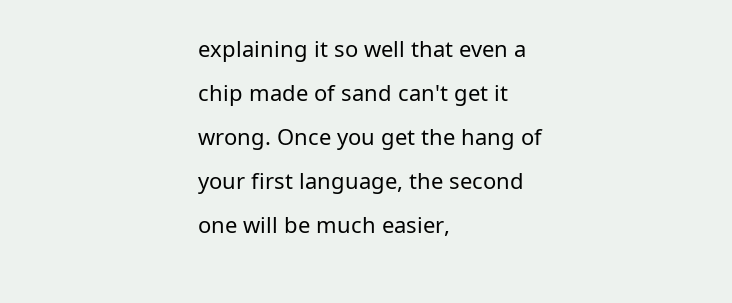explaining it so well that even a chip made of sand can't get it wrong. Once you get the hang of your first language, the second one will be much easier,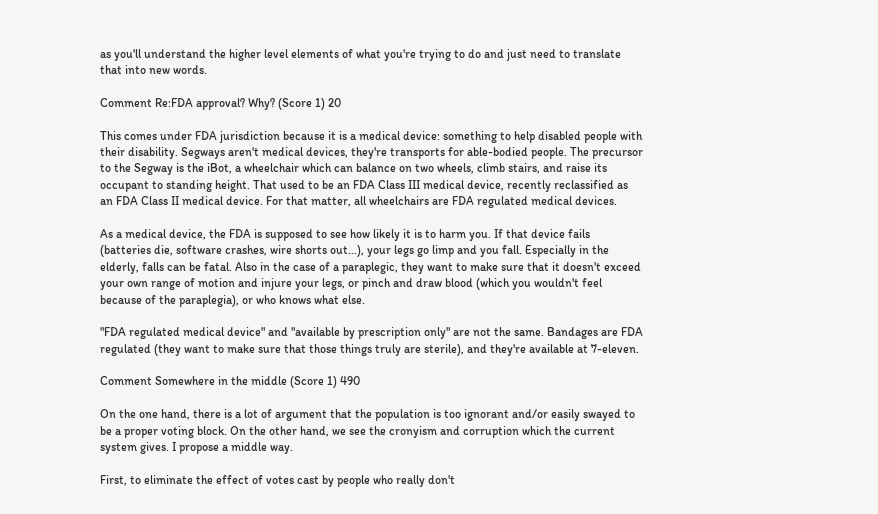as you'll understand the higher level elements of what you're trying to do and just need to translate that into new words.

Comment Re:FDA approval? Why? (Score 1) 20

This comes under FDA jurisdiction because it is a medical device: something to help disabled people with their disability. Segways aren't medical devices, they're transports for able-bodied people. The precursor to the Segway is the iBot, a wheelchair which can balance on two wheels, climb stairs, and raise its occupant to standing height. That used to be an FDA Class III medical device, recently reclassified as an FDA Class II medical device. For that matter, all wheelchairs are FDA regulated medical devices.

As a medical device, the FDA is supposed to see how likely it is to harm you. If that device fails (batteries die, software crashes, wire shorts out...), your legs go limp and you fall. Especially in the elderly, falls can be fatal. Also in the case of a paraplegic, they want to make sure that it doesn't exceed your own range of motion and injure your legs, or pinch and draw blood (which you wouldn't feel because of the paraplegia), or who knows what else.

"FDA regulated medical device" and "available by prescription only" are not the same. Bandages are FDA regulated (they want to make sure that those things truly are sterile), and they're available at 7-eleven.

Comment Somewhere in the middle (Score 1) 490

On the one hand, there is a lot of argument that the population is too ignorant and/or easily swayed to be a proper voting block. On the other hand, we see the cronyism and corruption which the current system gives. I propose a middle way.

First, to eliminate the effect of votes cast by people who really don't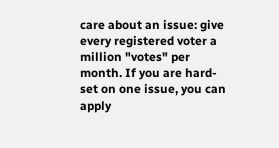care about an issue: give every registered voter a million "votes" per month. If you are hard-set on one issue, you can apply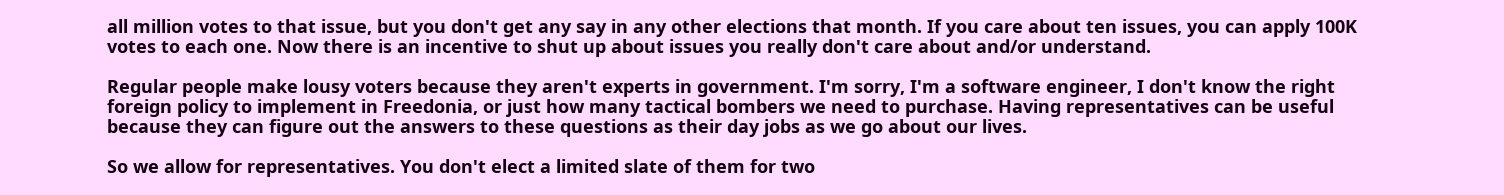all million votes to that issue, but you don't get any say in any other elections that month. If you care about ten issues, you can apply 100K votes to each one. Now there is an incentive to shut up about issues you really don't care about and/or understand.

Regular people make lousy voters because they aren't experts in government. I'm sorry, I'm a software engineer, I don't know the right foreign policy to implement in Freedonia, or just how many tactical bombers we need to purchase. Having representatives can be useful because they can figure out the answers to these questions as their day jobs as we go about our lives.

So we allow for representatives. You don't elect a limited slate of them for two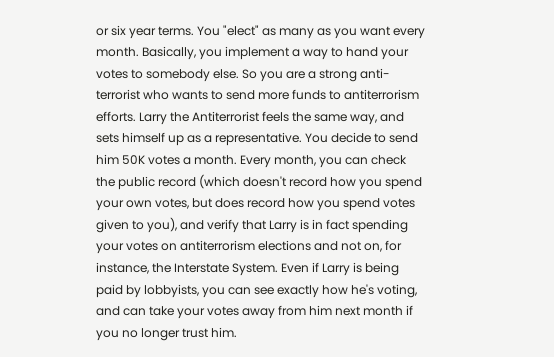or six year terms. You "elect" as many as you want every month. Basically, you implement a way to hand your votes to somebody else. So you are a strong anti-terrorist who wants to send more funds to antiterrorism efforts. Larry the Antiterrorist feels the same way, and sets himself up as a representative. You decide to send him 50K votes a month. Every month, you can check the public record (which doesn't record how you spend your own votes, but does record how you spend votes given to you), and verify that Larry is in fact spending your votes on antiterrorism elections and not on, for instance, the Interstate System. Even if Larry is being paid by lobbyists, you can see exactly how he's voting, and can take your votes away from him next month if you no longer trust him.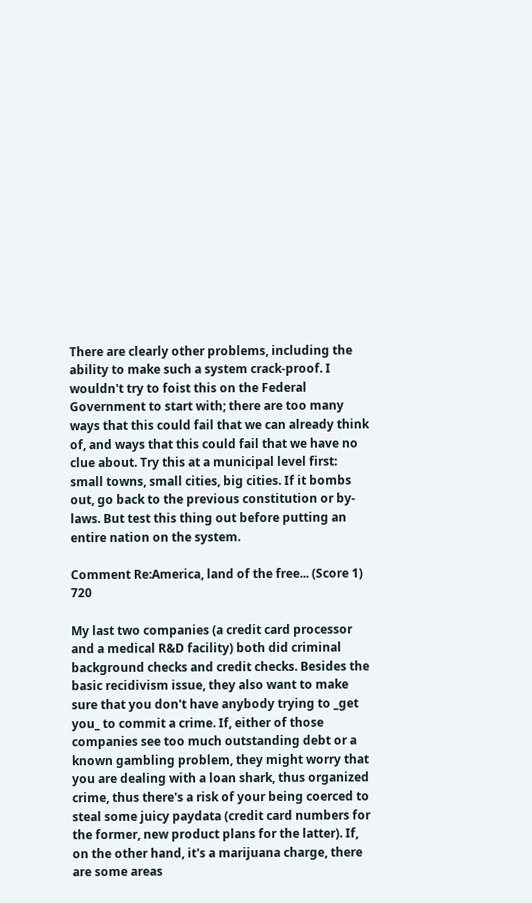There are clearly other problems, including the ability to make such a system crack-proof. I wouldn't try to foist this on the Federal Government to start with; there are too many ways that this could fail that we can already think of, and ways that this could fail that we have no clue about. Try this at a municipal level first: small towns, small cities, big cities. If it bombs out, go back to the previous constitution or by-laws. But test this thing out before putting an entire nation on the system.

Comment Re:America, land of the free... (Score 1) 720

My last two companies (a credit card processor and a medical R&D facility) both did criminal background checks and credit checks. Besides the basic recidivism issue, they also want to make sure that you don't have anybody trying to _get you_ to commit a crime. If, either of those companies see too much outstanding debt or a known gambling problem, they might worry that you are dealing with a loan shark, thus organized crime, thus there's a risk of your being coerced to steal some juicy paydata (credit card numbers for the former, new product plans for the latter). If, on the other hand, it's a marijuana charge, there are some areas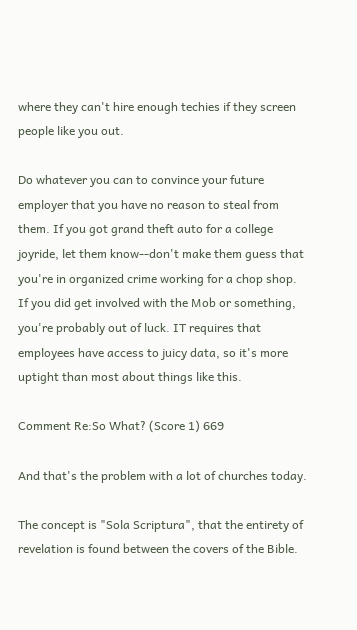where they can't hire enough techies if they screen people like you out.

Do whatever you can to convince your future employer that you have no reason to steal from them. If you got grand theft auto for a college joyride, let them know--don't make them guess that you're in organized crime working for a chop shop. If you did get involved with the Mob or something, you're probably out of luck. IT requires that employees have access to juicy data, so it's more uptight than most about things like this.

Comment Re:So What? (Score 1) 669

And that's the problem with a lot of churches today.

The concept is "Sola Scriptura", that the entirety of revelation is found between the covers of the Bible.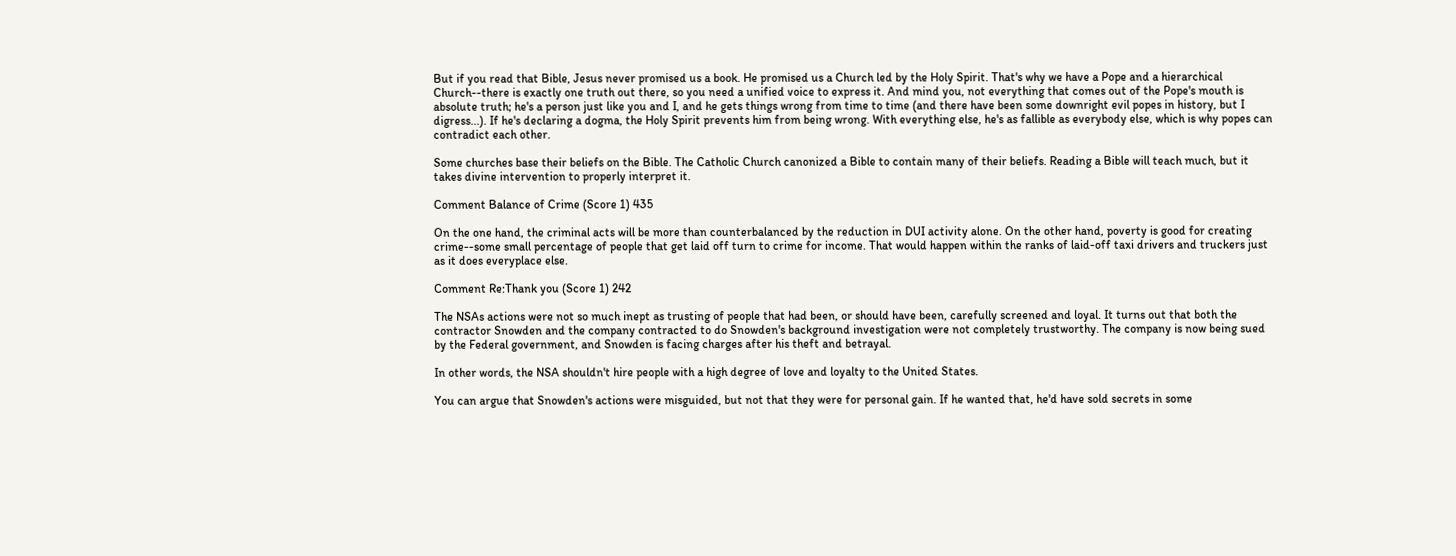But if you read that Bible, Jesus never promised us a book. He promised us a Church led by the Holy Spirit. That's why we have a Pope and a hierarchical Church--there is exactly one truth out there, so you need a unified voice to express it. And mind you, not everything that comes out of the Pope's mouth is absolute truth; he's a person just like you and I, and he gets things wrong from time to time (and there have been some downright evil popes in history, but I digress...). If he's declaring a dogma, the Holy Spirit prevents him from being wrong. With everything else, he's as fallible as everybody else, which is why popes can contradict each other.

Some churches base their beliefs on the Bible. The Catholic Church canonized a Bible to contain many of their beliefs. Reading a Bible will teach much, but it takes divine intervention to properly interpret it.

Comment Balance of Crime (Score 1) 435

On the one hand, the criminal acts will be more than counterbalanced by the reduction in DUI activity alone. On the other hand, poverty is good for creating crime--some small percentage of people that get laid off turn to crime for income. That would happen within the ranks of laid-off taxi drivers and truckers just as it does everyplace else.

Comment Re:Thank you (Score 1) 242

The NSAs actions were not so much inept as trusting of people that had been, or should have been, carefully screened and loyal. It turns out that both the contractor Snowden and the company contracted to do Snowden's background investigation were not completely trustworthy. The company is now being sued by the Federal government, and Snowden is facing charges after his theft and betrayal.

In other words, the NSA shouldn't hire people with a high degree of love and loyalty to the United States.

You can argue that Snowden's actions were misguided, but not that they were for personal gain. If he wanted that, he'd have sold secrets in some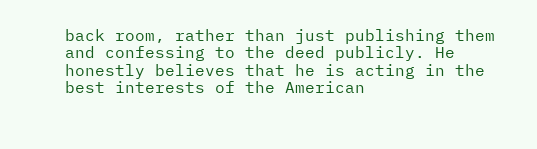back room, rather than just publishing them and confessing to the deed publicly. He honestly believes that he is acting in the best interests of the American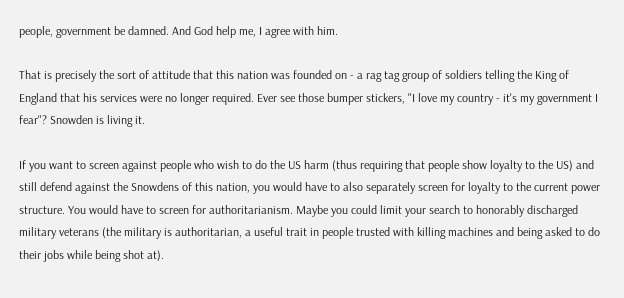people, government be damned. And God help me, I agree with him.

That is precisely the sort of attitude that this nation was founded on - a rag tag group of soldiers telling the King of England that his services were no longer required. Ever see those bumper stickers, "I love my country - it's my government I fear"? Snowden is living it.

If you want to screen against people who wish to do the US harm (thus requiring that people show loyalty to the US) and still defend against the Snowdens of this nation, you would have to also separately screen for loyalty to the current power structure. You would have to screen for authoritarianism. Maybe you could limit your search to honorably discharged military veterans (the military is authoritarian, a useful trait in people trusted with killing machines and being asked to do their jobs while being shot at).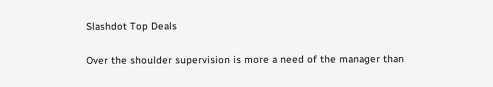Slashdot Top Deals

Over the shoulder supervision is more a need of the manager than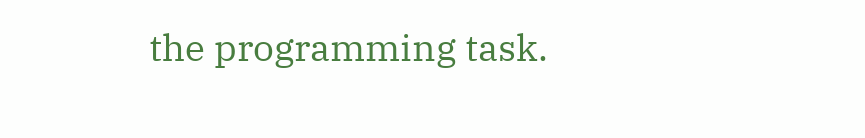the programming task.